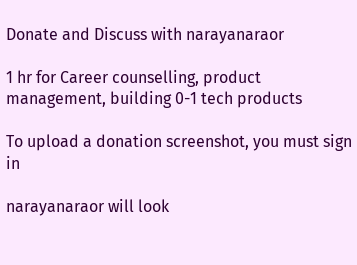Donate and Discuss with narayanaraor

1 hr for Career counselling, product management, building 0-1 tech products

To upload a donation screenshot, you must sign in

narayanaraor will look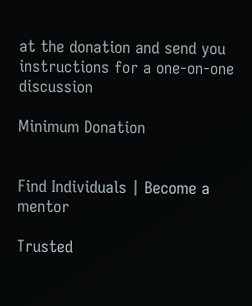at the donation and send you instructions for a one-on-one discussion

Minimum Donation


Find Individuals | Become a mentor

Trusted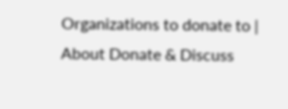Organizations to donate to | About Donate & Discuss